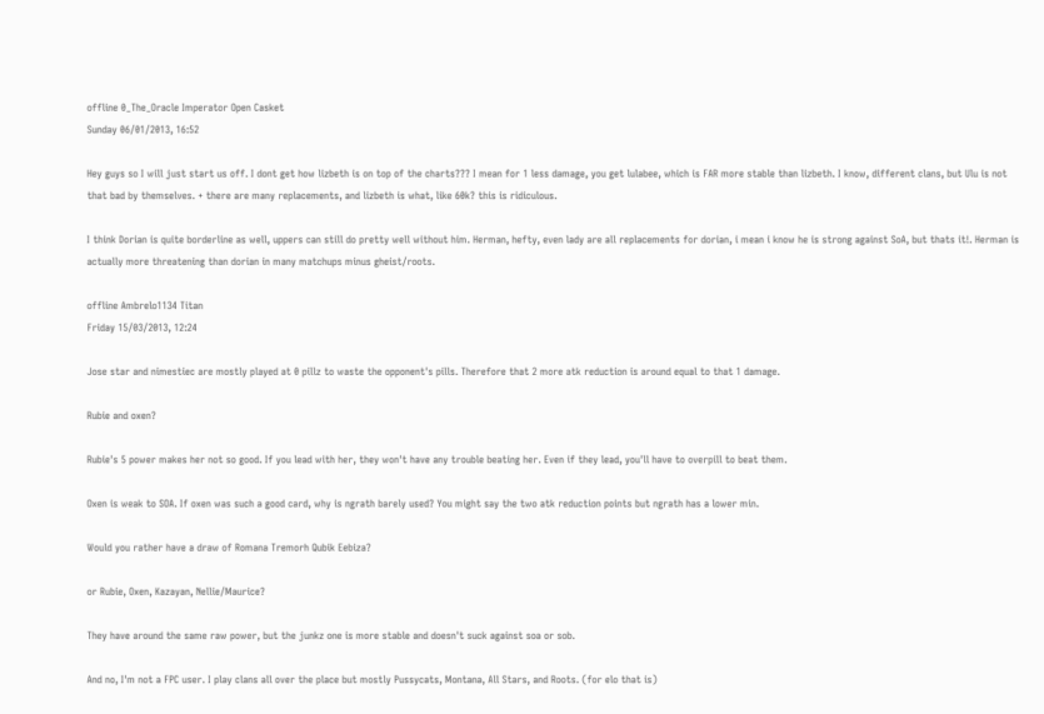offline 0_The_Oracle Imperator Open Casket
Sunday 06/01/2013, 16:52

Hey guys so I will just start us off. I dont get how lizbeth is on top of the charts??? I mean for 1 less damage, you get lulabee, which is FAR more stable than lizbeth. I know, different clans, but Ulu is not that bad by themselves. + there are many replacements, and lizbeth is what, like 60k? this is ridiculous.

I think Dorian is quite borderline as well, uppers can still do pretty well without him. Herman, hefty, even lady are all replacements for dorian, i mean i know he is strong against SoA, but thats it!. Herman is actually more threatening than dorian in many matchups minus gheist/roots.

offline Ambrelo1134 Titan
Friday 15/03/2013, 12:24

Jose star and nimestiec are mostly played at 0 pillz to waste the opponent's pills. Therefore that 2 more atk reduction is around equal to that 1 damage.

Rubie and oxen?

Rubie's 5 power makes her not so good. If you lead with her, they won't have any trouble beating her. Even if they lead, you'll have to overpill to beat them.

Oxen is weak to SOA. If oxen was such a good card, why is ngrath barely used? You might say the two atk reduction points but ngrath has a lower min.

Would you rather have a draw of Romana Tremorh Qubik Eebiza?

or Rubie, Oxen, Kazayan, Nellie/Maurice?

They have around the same raw power, but the junkz one is more stable and doesn't suck against soa or sob.

And no, I'm not a FPC user. I play clans all over the place but mostly Pussycats, Montana, All Stars, and Roots. (for elo that is)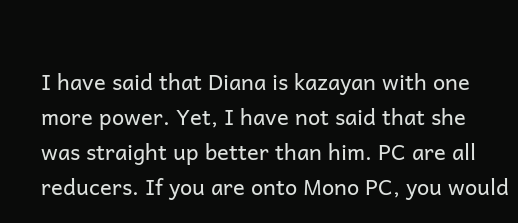I have said that Diana is kazayan with one more power. Yet, I have not said that she was straight up better than him. PC are all reducers. If you are onto Mono PC, you would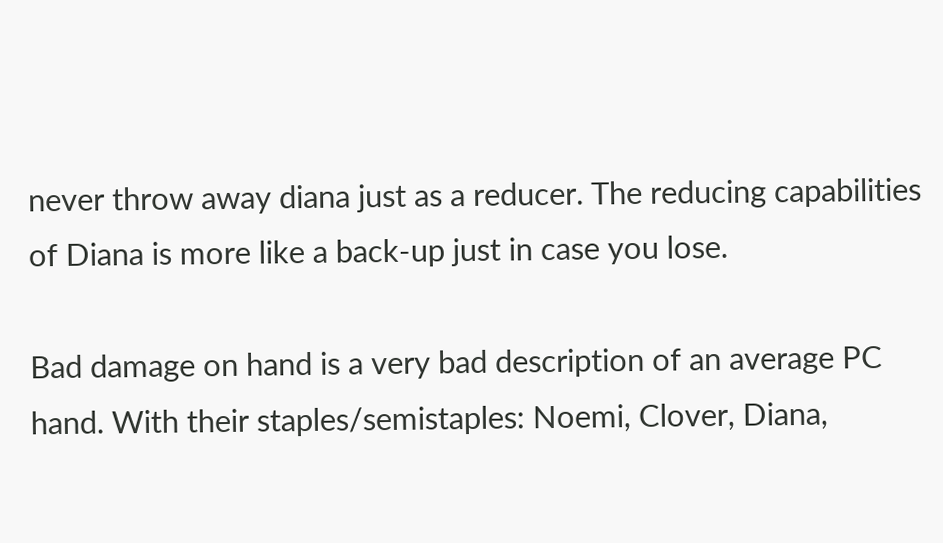never throw away diana just as a reducer. The reducing capabilities of Diana is more like a back-up just in case you lose.

Bad damage on hand is a very bad description of an average PC hand. With their staples/semistaples: Noemi, Clover, Diana,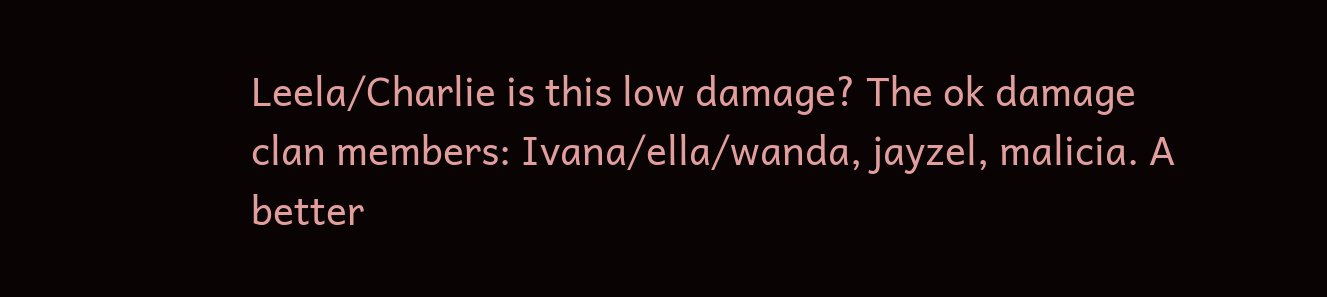Leela/Charlie is this low damage? The ok damage clan members: Ivana/ella/wanda, jayzel, malicia. A better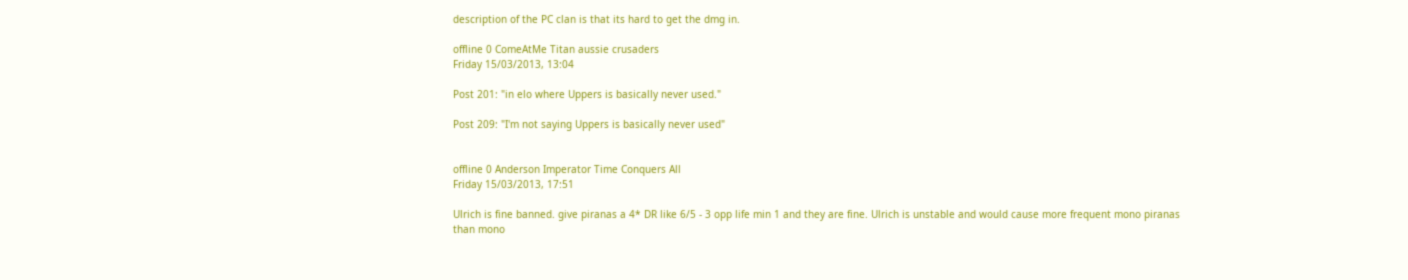description of the PC clan is that its hard to get the dmg in.

offline 0 ComeAtMe Titan aussie crusaders
Friday 15/03/2013, 13:04

Post 201: "in elo where Uppers is basically never used."

Post 209: "I'm not saying Uppers is basically never used"


offline 0 Anderson Imperator Time Conquers All
Friday 15/03/2013, 17:51

Ulrich is fine banned. give piranas a 4* DR like 6/5 - 3 opp life min 1 and they are fine. Ulrich is unstable and would cause more frequent mono piranas than mono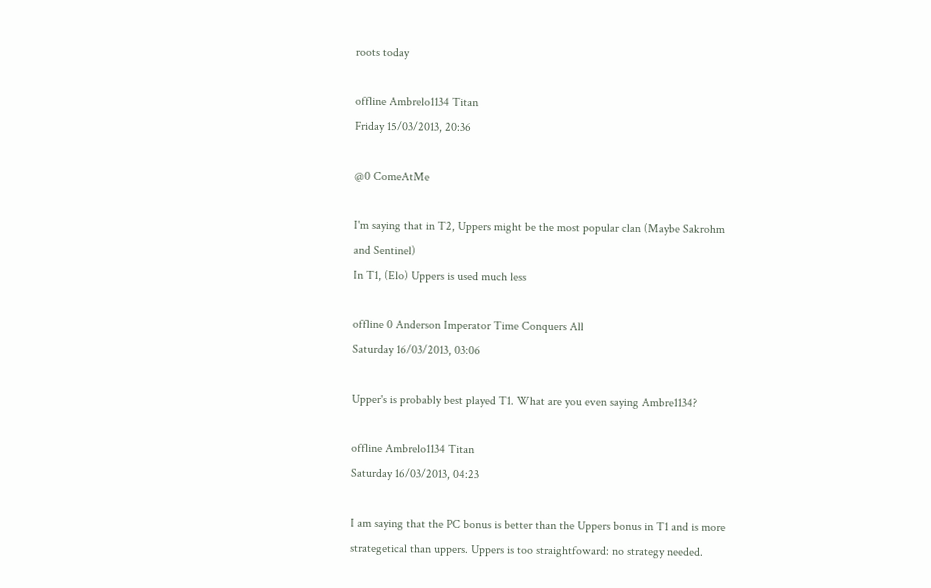roots today

offline Ambrelo1134 Titan
Friday 15/03/2013, 20:36

@0 ComeAtMe

I'm saying that in T2, Uppers might be the most popular clan (Maybe Sakrohm and Sentinel)
In T1, (Elo) Uppers is used much less

offline 0 Anderson Imperator Time Conquers All
Saturday 16/03/2013, 03:06

Upper's is probably best played T1. What are you even saying Ambre1134?

offline Ambrelo1134 Titan
Saturday 16/03/2013, 04:23

I am saying that the PC bonus is better than the Uppers bonus in T1 and is more strategetical than uppers. Uppers is too straightfoward: no strategy needed.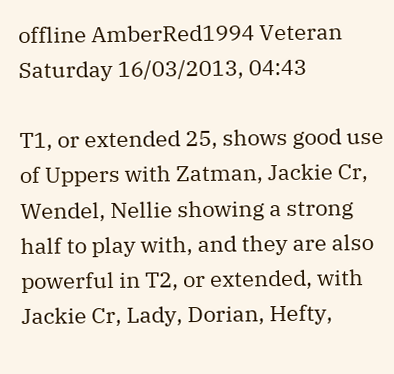offline AmberRed1994 Veteran
Saturday 16/03/2013, 04:43

T1, or extended 25, shows good use of Uppers with Zatman, Jackie Cr, Wendel, Nellie showing a strong half to play with, and they are also powerful in T2, or extended, with Jackie Cr, Lady, Dorian, Hefty,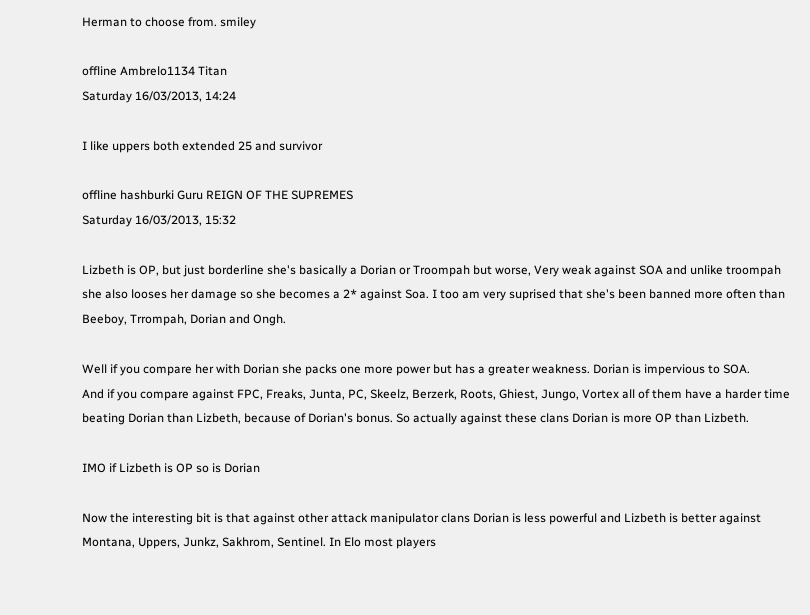Herman to choose from. smiley

offline Ambrelo1134 Titan
Saturday 16/03/2013, 14:24

I like uppers both extended 25 and survivor

offline hashburki Guru REIGN OF THE SUPREMES
Saturday 16/03/2013, 15:32

Lizbeth is OP, but just borderline she's basically a Dorian or Troompah but worse, Very weak against SOA and unlike troompah she also looses her damage so she becomes a 2* against Soa. I too am very suprised that she's been banned more often than Beeboy, Trrompah, Dorian and Ongh.

Well if you compare her with Dorian she packs one more power but has a greater weakness. Dorian is impervious to SOA.
And if you compare against FPC, Freaks, Junta, PC, Skeelz, Berzerk, Roots, Ghiest, Jungo, Vortex all of them have a harder time beating Dorian than Lizbeth, because of Dorian's bonus. So actually against these clans Dorian is more OP than Lizbeth.

IMO if Lizbeth is OP so is Dorian

Now the interesting bit is that against other attack manipulator clans Dorian is less powerful and Lizbeth is better against Montana, Uppers, Junkz, Sakhrom, Sentinel. In Elo most players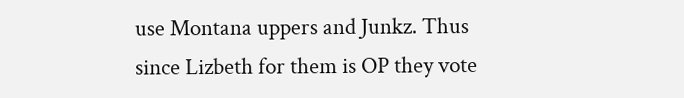use Montana uppers and Junkz. Thus since Lizbeth for them is OP they vote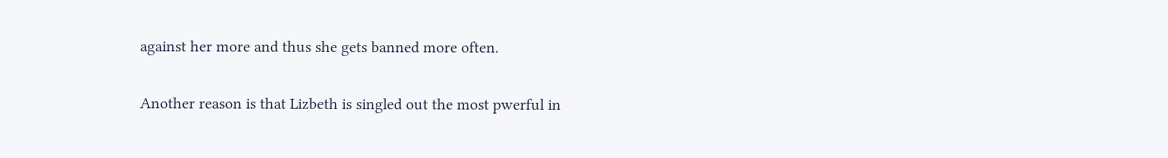against her more and thus she gets banned more often.

Another reason is that Lizbeth is singled out the most pwerful in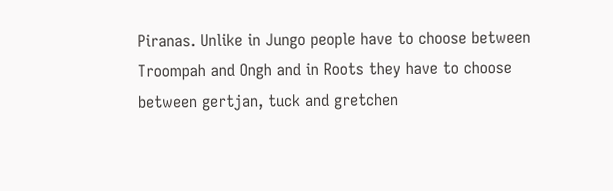Piranas. Unlike in Jungo people have to choose between Troompah and Ongh and in Roots they have to choose between gertjan, tuck and gretchen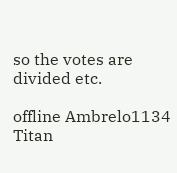so the votes are divided etc.

offline Ambrelo1134 Titan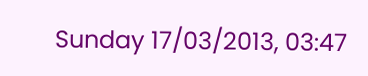Sunday 17/03/2013, 03:47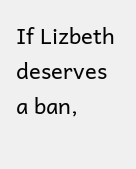If Lizbeth deserves a ban,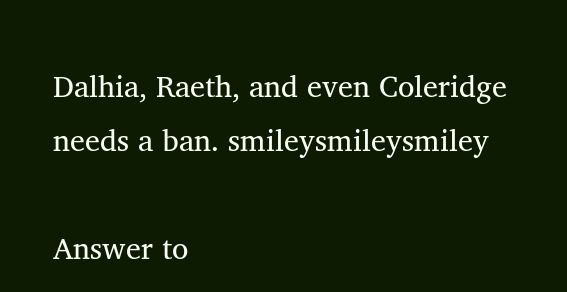Dalhia, Raeth, and even Coleridge needs a ban. smileysmileysmiley

Answer to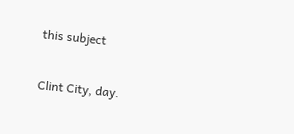this subject

Clint City, day.